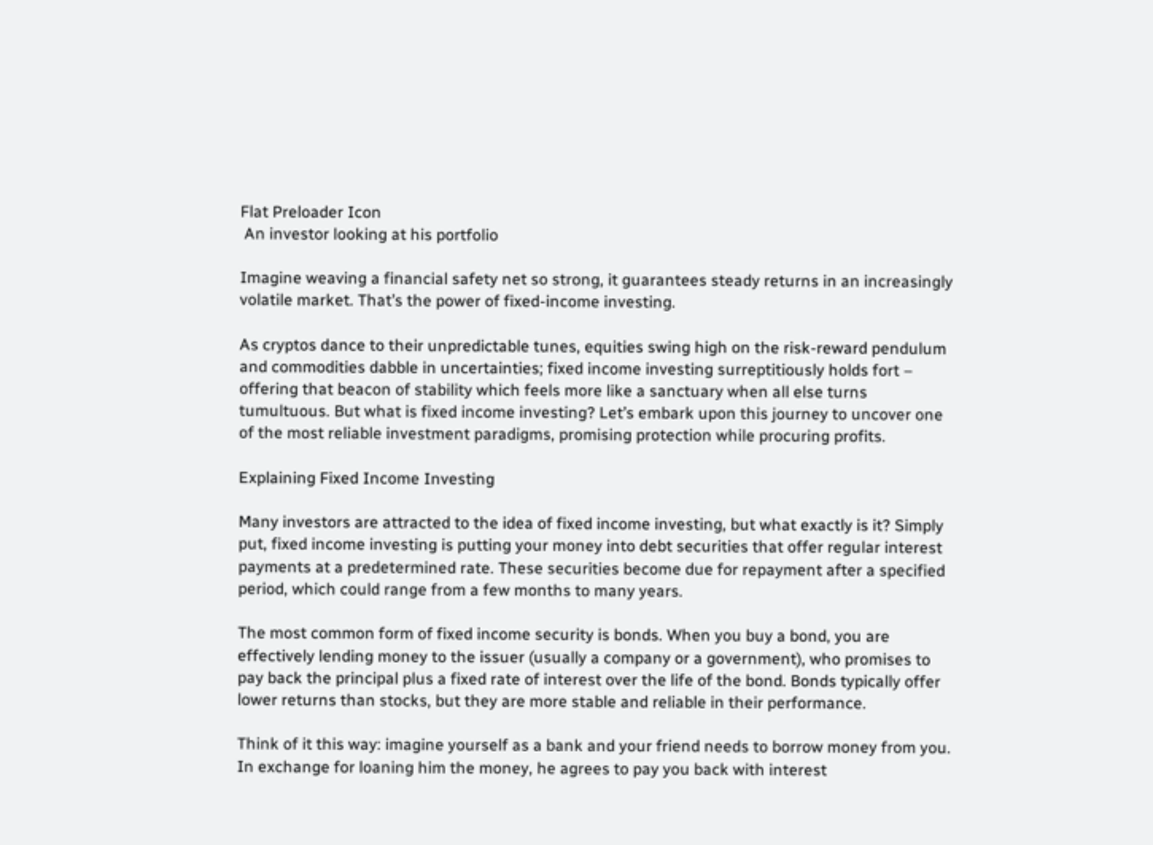Flat Preloader Icon
 An investor looking at his portfolio

Imagine weaving a financial safety net so strong, it guarantees steady returns in an increasingly volatile market. That’s the power of fixed-income investing.

As cryptos dance to their unpredictable tunes, equities swing high on the risk-reward pendulum and commodities dabble in uncertainties; fixed income investing surreptitiously holds fort – offering that beacon of stability which feels more like a sanctuary when all else turns tumultuous. But what is fixed income investing? Let’s embark upon this journey to uncover one of the most reliable investment paradigms, promising protection while procuring profits.

Explaining Fixed Income Investing

Many investors are attracted to the idea of fixed income investing, but what exactly is it? Simply put, fixed income investing is putting your money into debt securities that offer regular interest payments at a predetermined rate. These securities become due for repayment after a specified period, which could range from a few months to many years.

The most common form of fixed income security is bonds. When you buy a bond, you are effectively lending money to the issuer (usually a company or a government), who promises to pay back the principal plus a fixed rate of interest over the life of the bond. Bonds typically offer lower returns than stocks, but they are more stable and reliable in their performance.

Think of it this way: imagine yourself as a bank and your friend needs to borrow money from you. In exchange for loaning him the money, he agrees to pay you back with interest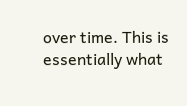over time. This is essentially what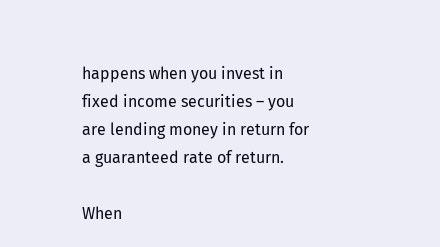happens when you invest in fixed income securities – you are lending money in return for a guaranteed rate of return.

When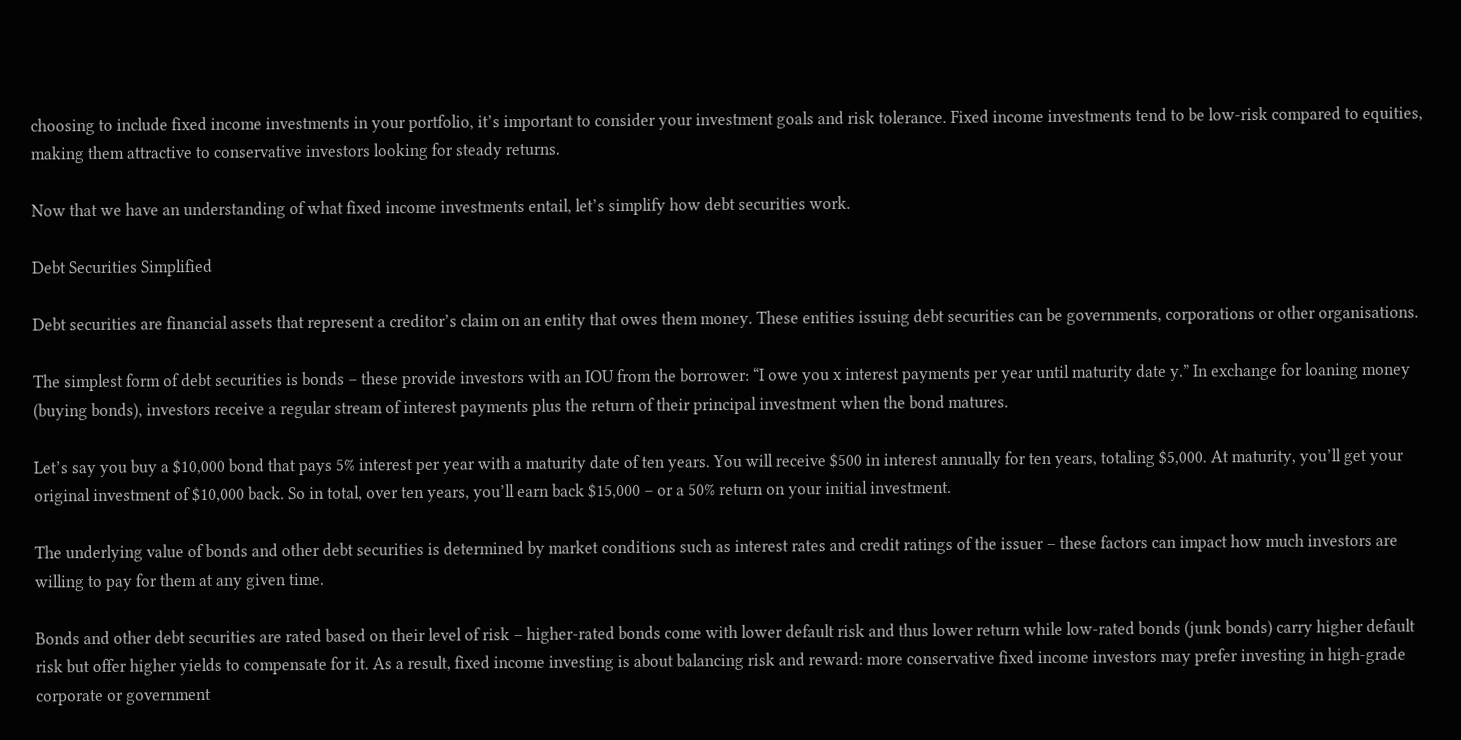choosing to include fixed income investments in your portfolio, it’s important to consider your investment goals and risk tolerance. Fixed income investments tend to be low-risk compared to equities, making them attractive to conservative investors looking for steady returns.

Now that we have an understanding of what fixed income investments entail, let’s simplify how debt securities work.

Debt Securities Simplified

Debt securities are financial assets that represent a creditor’s claim on an entity that owes them money. These entities issuing debt securities can be governments, corporations or other organisations.

The simplest form of debt securities is bonds – these provide investors with an IOU from the borrower: “I owe you x interest payments per year until maturity date y.” In exchange for loaning money (buying bonds), investors receive a regular stream of interest payments plus the return of their principal investment when the bond matures.

Let’s say you buy a $10,000 bond that pays 5% interest per year with a maturity date of ten years. You will receive $500 in interest annually for ten years, totaling $5,000. At maturity, you’ll get your original investment of $10,000 back. So in total, over ten years, you’ll earn back $15,000 – or a 50% return on your initial investment.

The underlying value of bonds and other debt securities is determined by market conditions such as interest rates and credit ratings of the issuer – these factors can impact how much investors are willing to pay for them at any given time.

Bonds and other debt securities are rated based on their level of risk – higher-rated bonds come with lower default risk and thus lower return while low-rated bonds (junk bonds) carry higher default risk but offer higher yields to compensate for it. As a result, fixed income investing is about balancing risk and reward: more conservative fixed income investors may prefer investing in high-grade corporate or government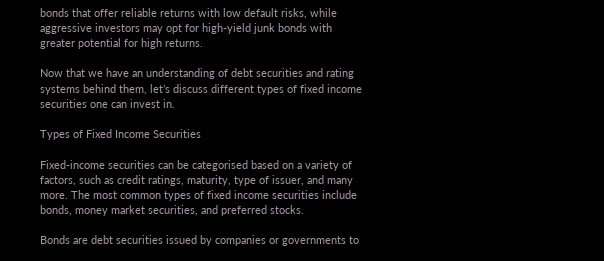bonds that offer reliable returns with low default risks, while aggressive investors may opt for high-yield junk bonds with greater potential for high returns.

Now that we have an understanding of debt securities and rating systems behind them, let’s discuss different types of fixed income securities one can invest in.

Types of Fixed Income Securities

Fixed-income securities can be categorised based on a variety of factors, such as credit ratings, maturity, type of issuer, and many more. The most common types of fixed income securities include bonds, money market securities, and preferred stocks.

Bonds are debt securities issued by companies or governments to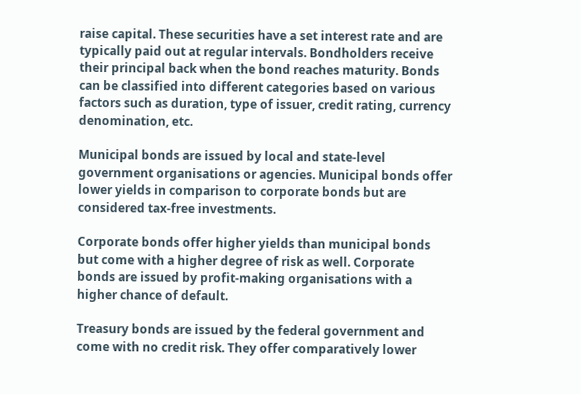raise capital. These securities have a set interest rate and are typically paid out at regular intervals. Bondholders receive their principal back when the bond reaches maturity. Bonds can be classified into different categories based on various factors such as duration, type of issuer, credit rating, currency denomination, etc.

Municipal bonds are issued by local and state-level government organisations or agencies. Municipal bonds offer lower yields in comparison to corporate bonds but are considered tax-free investments.

Corporate bonds offer higher yields than municipal bonds but come with a higher degree of risk as well. Corporate bonds are issued by profit-making organisations with a higher chance of default.

Treasury bonds are issued by the federal government and come with no credit risk. They offer comparatively lower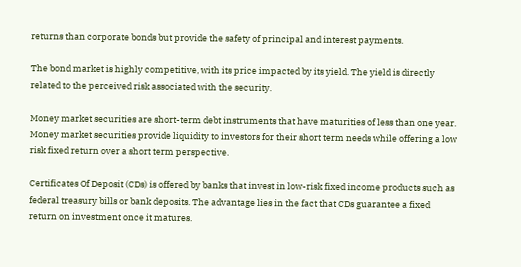returns than corporate bonds but provide the safety of principal and interest payments.

The bond market is highly competitive, with its price impacted by its yield. The yield is directly related to the perceived risk associated with the security.

Money market securities are short-term debt instruments that have maturities of less than one year. Money market securities provide liquidity to investors for their short term needs while offering a low risk fixed return over a short term perspective.

Certificates Of Deposit (CDs) is offered by banks that invest in low-risk fixed income products such as federal treasury bills or bank deposits. The advantage lies in the fact that CDs guarantee a fixed return on investment once it matures.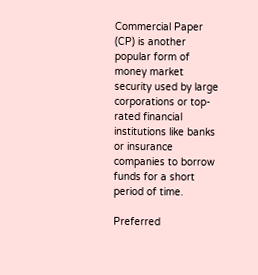Commercial Paper (CP) is another popular form of money market security used by large corporations or top-rated financial institutions like banks or insurance companies to borrow funds for a short period of time.

Preferred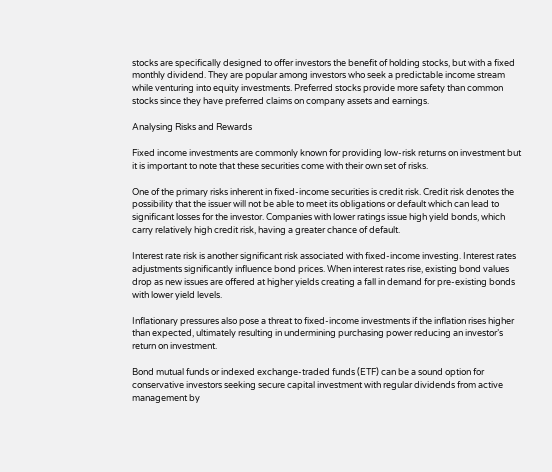stocks are specifically designed to offer investors the benefit of holding stocks, but with a fixed monthly dividend. They are popular among investors who seek a predictable income stream while venturing into equity investments. Preferred stocks provide more safety than common stocks since they have preferred claims on company assets and earnings.

Analysing Risks and Rewards

Fixed income investments are commonly known for providing low-risk returns on investment but it is important to note that these securities come with their own set of risks.

One of the primary risks inherent in fixed-income securities is credit risk. Credit risk denotes the possibility that the issuer will not be able to meet its obligations or default which can lead to significant losses for the investor. Companies with lower ratings issue high yield bonds, which carry relatively high credit risk, having a greater chance of default.

Interest rate risk is another significant risk associated with fixed-income investing. Interest rates adjustments significantly influence bond prices. When interest rates rise, existing bond values drop as new issues are offered at higher yields creating a fall in demand for pre-existing bonds with lower yield levels.

Inflationary pressures also pose a threat to fixed-income investments if the inflation rises higher than expected, ultimately resulting in undermining purchasing power reducing an investor’s return on investment.

Bond mutual funds or indexed exchange-traded funds (ETF) can be a sound option for conservative investors seeking secure capital investment with regular dividends from active management by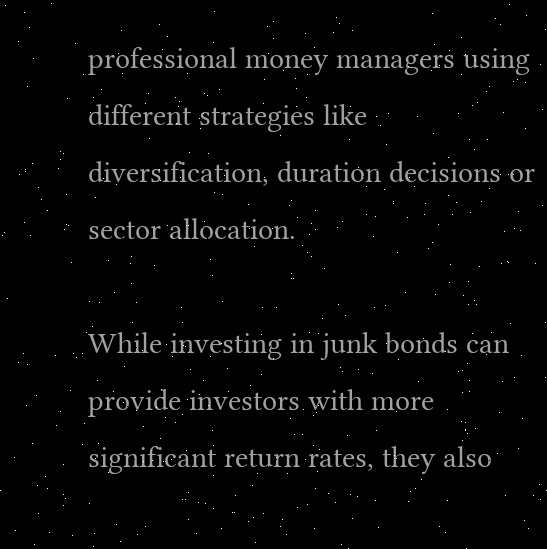professional money managers using different strategies like diversification, duration decisions or sector allocation.

While investing in junk bonds can provide investors with more significant return rates, they also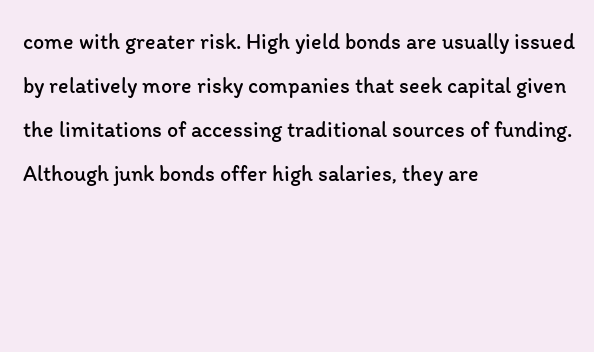come with greater risk. High yield bonds are usually issued by relatively more risky companies that seek capital given the limitations of accessing traditional sources of funding. Although junk bonds offer high salaries, they are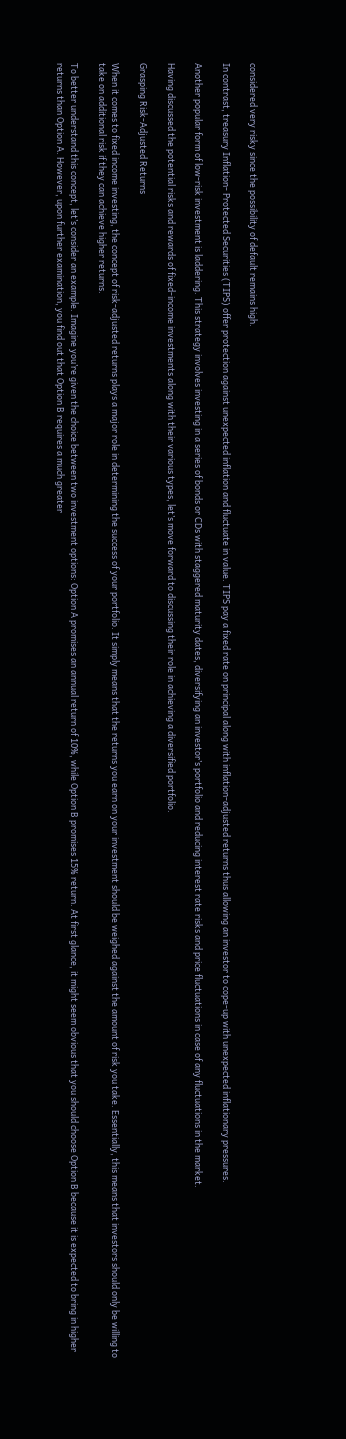considered very risky since the possibility of default remains high.

In contrast, treasury Inflation- Protected Securities (TIPS) offer protection against unexpected inflation and fluctuate in value. TIPS pay a fixed rate on principal along with inflation-adjusted returns thus allowing an investor to cope-up with unexpected inflationary pressures.

Another popular form of low-risk investment is laddering. This strategy involves investing in a series of bonds or CDs with staggered maturity dates, diversifying an investor’s portfolio and reducing interest rate risks and price fluctuations in case of any fluctuations in the market.

Having discussed the potential risks and rewards of fixed-income investments along with their various types, let’s move forward to discussing their role in achieving a diversified portfolio.

Grasping Risk-Adjusted Returns

When it comes to fixed income investing, the concept of risk-adjusted returns plays a major role in determining the success of your portfolio. It simply means that the returns you earn on your investment should be weighed against the amount of risk you take. Essentially, this means that investors should only be willing to take on additional risk if they can achieve higher returns.

To better understand this concept, let’s consider an example. Imagine you’re given the choice between two investment options: Option A promises an annual return of 10%, while Option B promises 15% return. At first glance, it might seem obvious that you should choose Option B because it is expected to bring in higher returns than Option A. However, upon further examination, you find out that Option B requires a much greater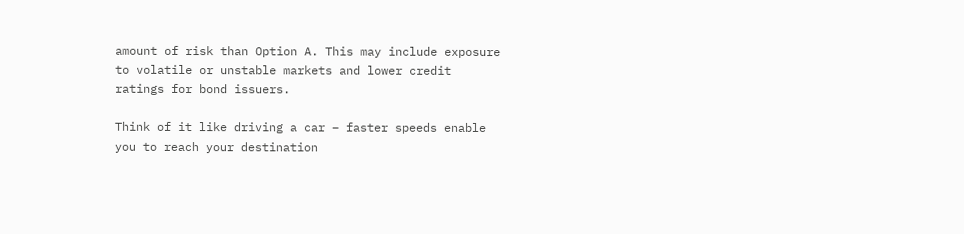amount of risk than Option A. This may include exposure to volatile or unstable markets and lower credit ratings for bond issuers.

Think of it like driving a car – faster speeds enable you to reach your destination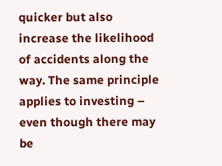quicker but also increase the likelihood of accidents along the way. The same principle applies to investing – even though there may be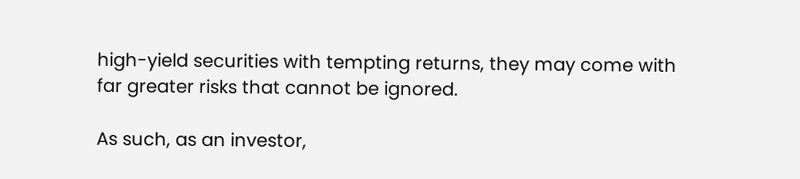high-yield securities with tempting returns, they may come with far greater risks that cannot be ignored.

As such, as an investor,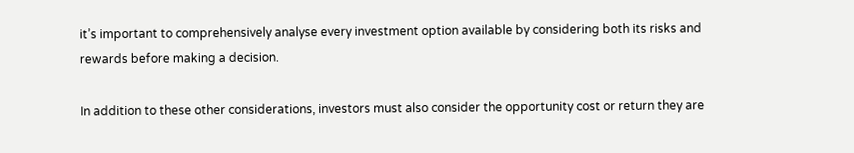it’s important to comprehensively analyse every investment option available by considering both its risks and rewards before making a decision.

In addition to these other considerations, investors must also consider the opportunity cost or return they are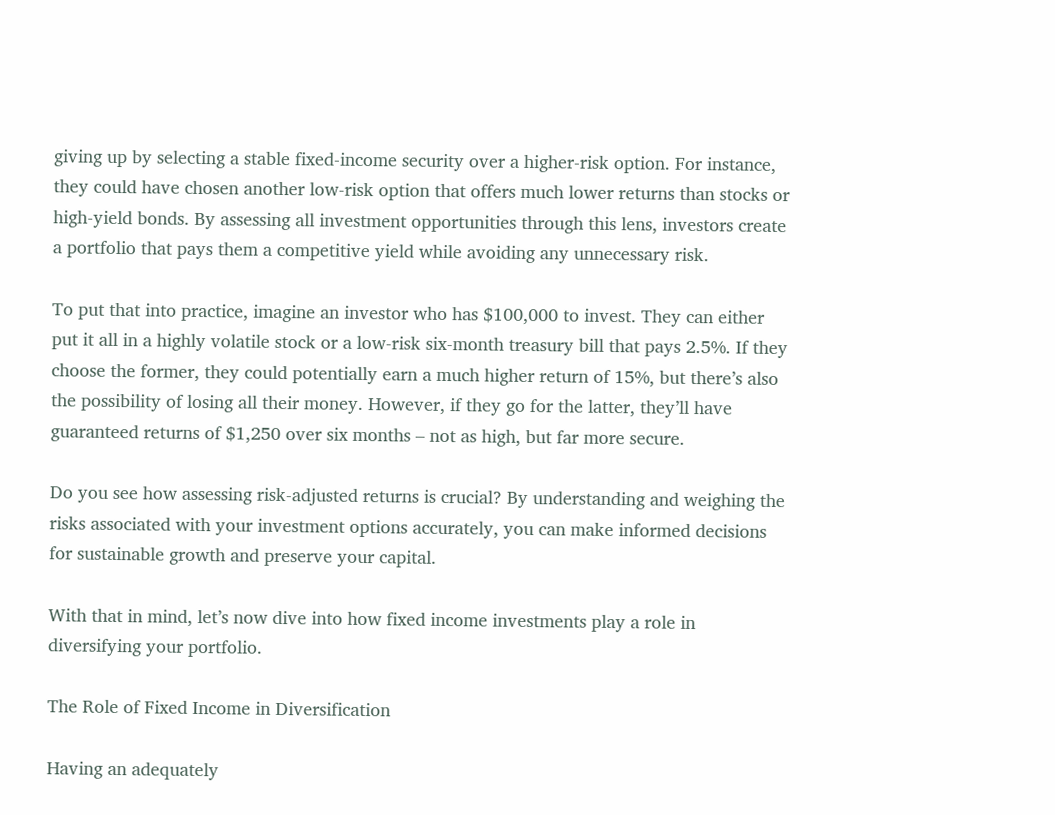giving up by selecting a stable fixed-income security over a higher-risk option. For instance, they could have chosen another low-risk option that offers much lower returns than stocks or high-yield bonds. By assessing all investment opportunities through this lens, investors create a portfolio that pays them a competitive yield while avoiding any unnecessary risk.

To put that into practice, imagine an investor who has $100,000 to invest. They can either put it all in a highly volatile stock or a low-risk six-month treasury bill that pays 2.5%. If they choose the former, they could potentially earn a much higher return of 15%, but there’s also the possibility of losing all their money. However, if they go for the latter, they’ll have guaranteed returns of $1,250 over six months – not as high, but far more secure.

Do you see how assessing risk-adjusted returns is crucial? By understanding and weighing the risks associated with your investment options accurately, you can make informed decisions for sustainable growth and preserve your capital.

With that in mind, let’s now dive into how fixed income investments play a role in diversifying your portfolio.

The Role of Fixed Income in Diversification

Having an adequately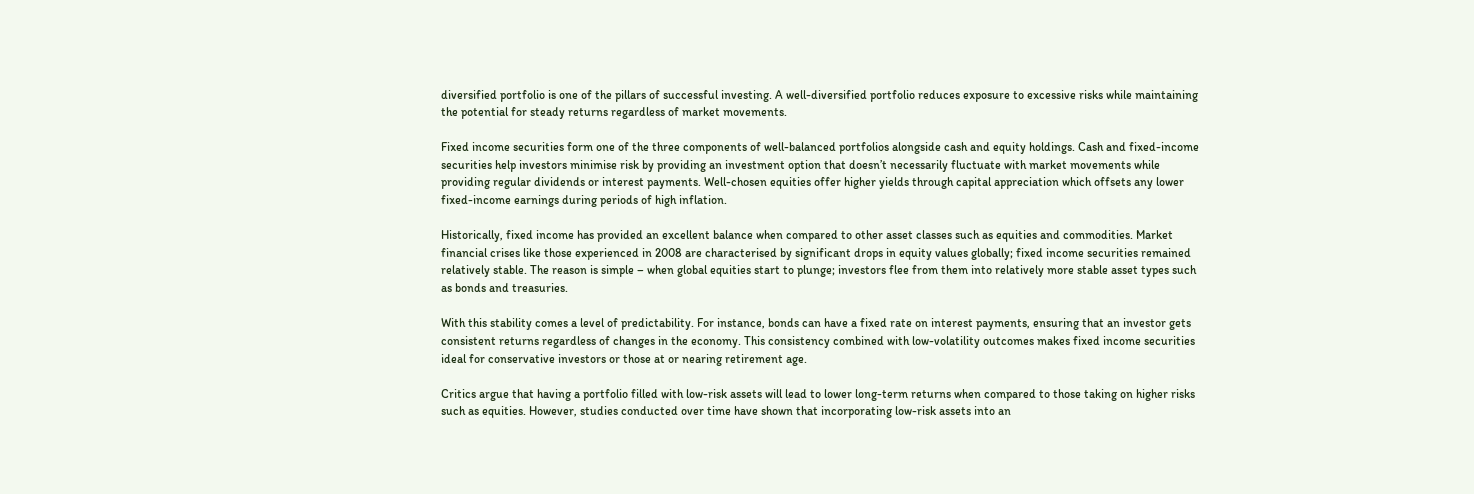diversified portfolio is one of the pillars of successful investing. A well-diversified portfolio reduces exposure to excessive risks while maintaining the potential for steady returns regardless of market movements.

Fixed income securities form one of the three components of well-balanced portfolios alongside cash and equity holdings. Cash and fixed-income securities help investors minimise risk by providing an investment option that doesn’t necessarily fluctuate with market movements while providing regular dividends or interest payments. Well-chosen equities offer higher yields through capital appreciation which offsets any lower fixed-income earnings during periods of high inflation.

Historically, fixed income has provided an excellent balance when compared to other asset classes such as equities and commodities. Market financial crises like those experienced in 2008 are characterised by significant drops in equity values globally; fixed income securities remained relatively stable. The reason is simple – when global equities start to plunge; investors flee from them into relatively more stable asset types such as bonds and treasuries.

With this stability comes a level of predictability. For instance, bonds can have a fixed rate on interest payments, ensuring that an investor gets consistent returns regardless of changes in the economy. This consistency combined with low-volatility outcomes makes fixed income securities ideal for conservative investors or those at or nearing retirement age.

Critics argue that having a portfolio filled with low-risk assets will lead to lower long-term returns when compared to those taking on higher risks such as equities. However, studies conducted over time have shown that incorporating low-risk assets into an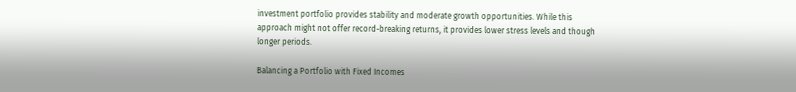investment portfolio provides stability and moderate growth opportunities. While this approach might not offer record-breaking returns, it provides lower stress levels and though longer periods.

Balancing a Portfolio with Fixed Incomes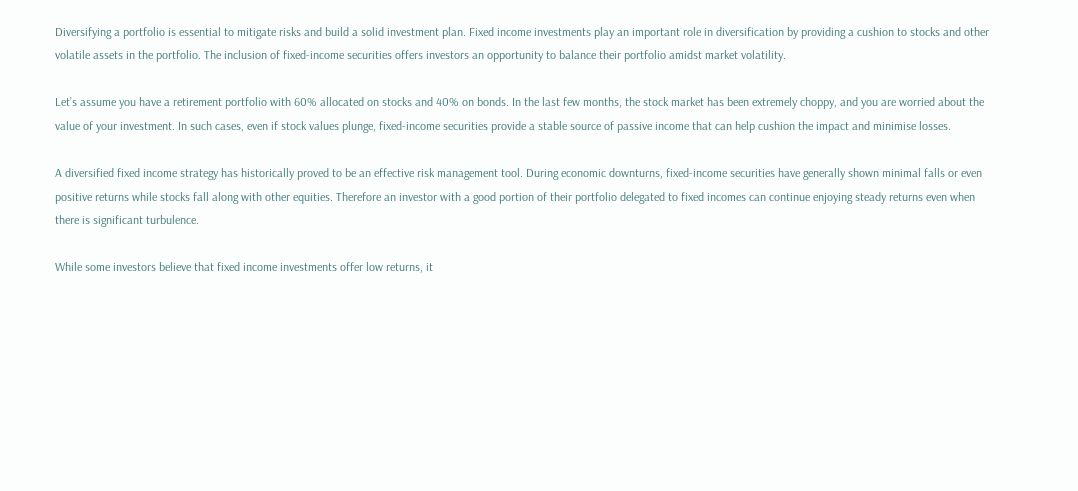Diversifying a portfolio is essential to mitigate risks and build a solid investment plan. Fixed income investments play an important role in diversification by providing a cushion to stocks and other volatile assets in the portfolio. The inclusion of fixed-income securities offers investors an opportunity to balance their portfolio amidst market volatility.

Let’s assume you have a retirement portfolio with 60% allocated on stocks and 40% on bonds. In the last few months, the stock market has been extremely choppy, and you are worried about the value of your investment. In such cases, even if stock values plunge, fixed-income securities provide a stable source of passive income that can help cushion the impact and minimise losses.

A diversified fixed income strategy has historically proved to be an effective risk management tool. During economic downturns, fixed-income securities have generally shown minimal falls or even positive returns while stocks fall along with other equities. Therefore an investor with a good portion of their portfolio delegated to fixed incomes can continue enjoying steady returns even when there is significant turbulence.

While some investors believe that fixed income investments offer low returns, it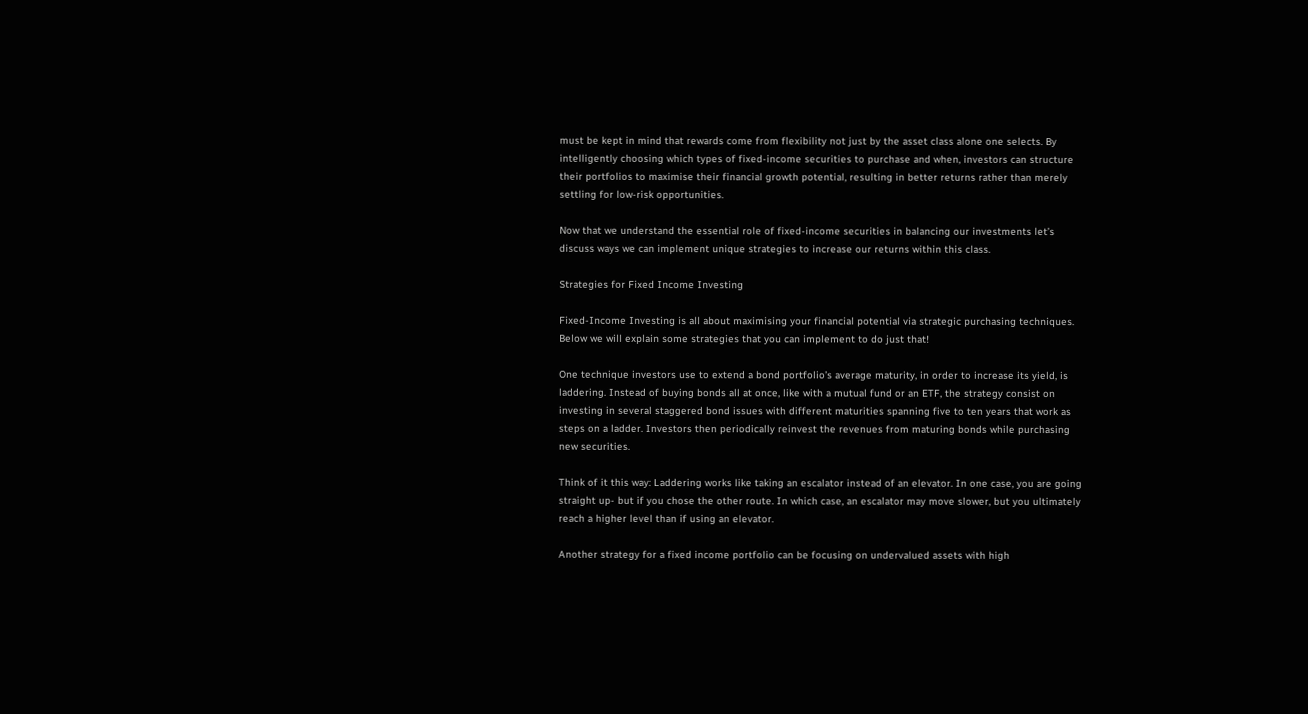must be kept in mind that rewards come from flexibility not just by the asset class alone one selects. By intelligently choosing which types of fixed-income securities to purchase and when, investors can structure their portfolios to maximise their financial growth potential, resulting in better returns rather than merely settling for low-risk opportunities.

Now that we understand the essential role of fixed-income securities in balancing our investments let’s discuss ways we can implement unique strategies to increase our returns within this class.

Strategies for Fixed Income Investing

Fixed-Income Investing is all about maximising your financial potential via strategic purchasing techniques. Below we will explain some strategies that you can implement to do just that!

One technique investors use to extend a bond portfolio’s average maturity, in order to increase its yield, is laddering. Instead of buying bonds all at once, like with a mutual fund or an ETF, the strategy consist on investing in several staggered bond issues with different maturities spanning five to ten years that work as steps on a ladder. Investors then periodically reinvest the revenues from maturing bonds while purchasing new securities.

Think of it this way: Laddering works like taking an escalator instead of an elevator. In one case, you are going straight up- but if you chose the other route. In which case, an escalator may move slower, but you ultimately reach a higher level than if using an elevator.

Another strategy for a fixed income portfolio can be focusing on undervalued assets with high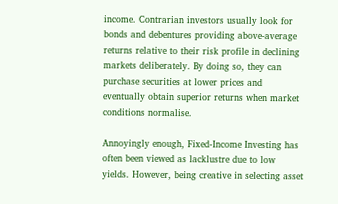income. Contrarian investors usually look for bonds and debentures providing above-average returns relative to their risk profile in declining markets deliberately. By doing so, they can purchase securities at lower prices and eventually obtain superior returns when market conditions normalise.

Annoyingly enough, Fixed-Income Investing has often been viewed as lacklustre due to low yields. However, being creative in selecting asset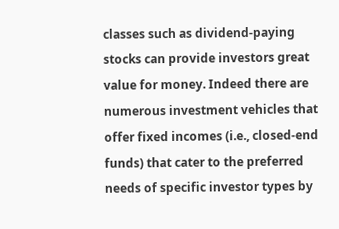classes such as dividend-paying stocks can provide investors great value for money. Indeed there are numerous investment vehicles that offer fixed incomes (i.e., closed-end funds) that cater to the preferred needs of specific investor types by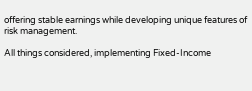offering stable earnings while developing unique features of risk management.

All things considered, implementing Fixed-Income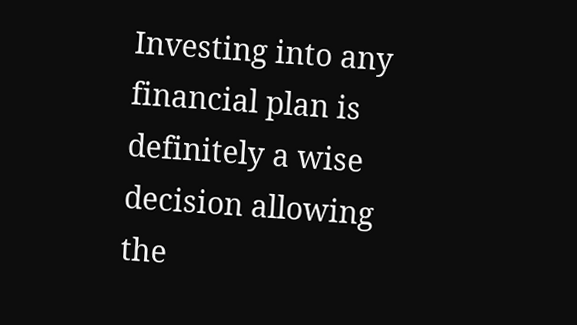Investing into any financial plan is definitely a wise decision allowing the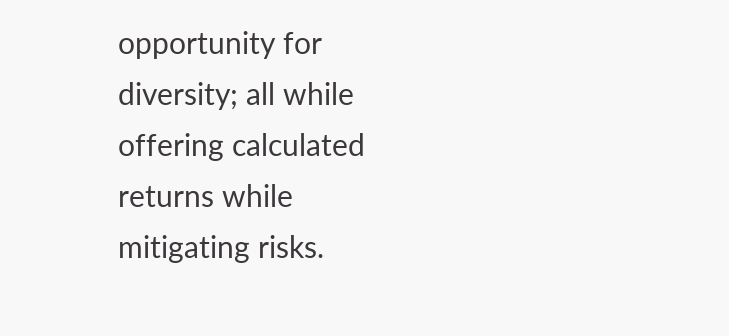opportunity for diversity; all while offering calculated returns while mitigating risks.